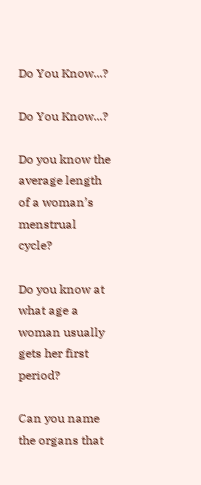Do You Know...?

Do You Know...?

Do you know the average length of a woman’s menstrual cycle?

Do you know at what age a woman usually gets her first period?

Can you name the organs that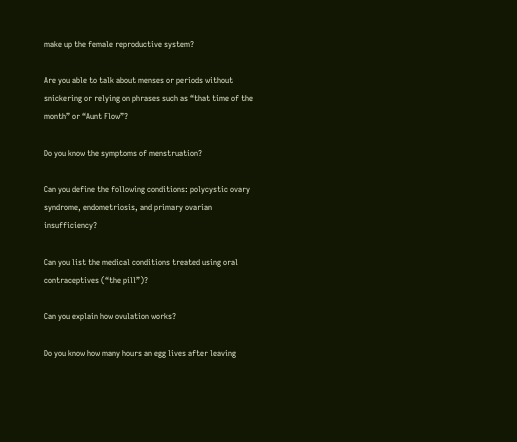make up the female reproductive system?

Are you able to talk about menses or periods without snickering or relying on phrases such as “that time of the month” or “Aunt Flow”?

Do you know the symptoms of menstruation?

Can you define the following conditions: polycystic ovary syndrome, endometriosis, and primary ovarian insufficiency?

Can you list the medical conditions treated using oral contraceptives (“the pill”)?

Can you explain how ovulation works?

Do you know how many hours an egg lives after leaving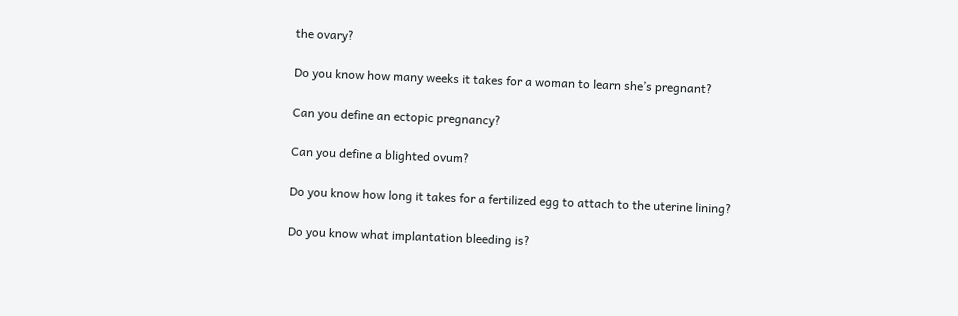the ovary?

Do you know how many weeks it takes for a woman to learn she’s pregnant?

Can you define an ectopic pregnancy?

Can you define a blighted ovum?

Do you know how long it takes for a fertilized egg to attach to the uterine lining?

Do you know what implantation bleeding is?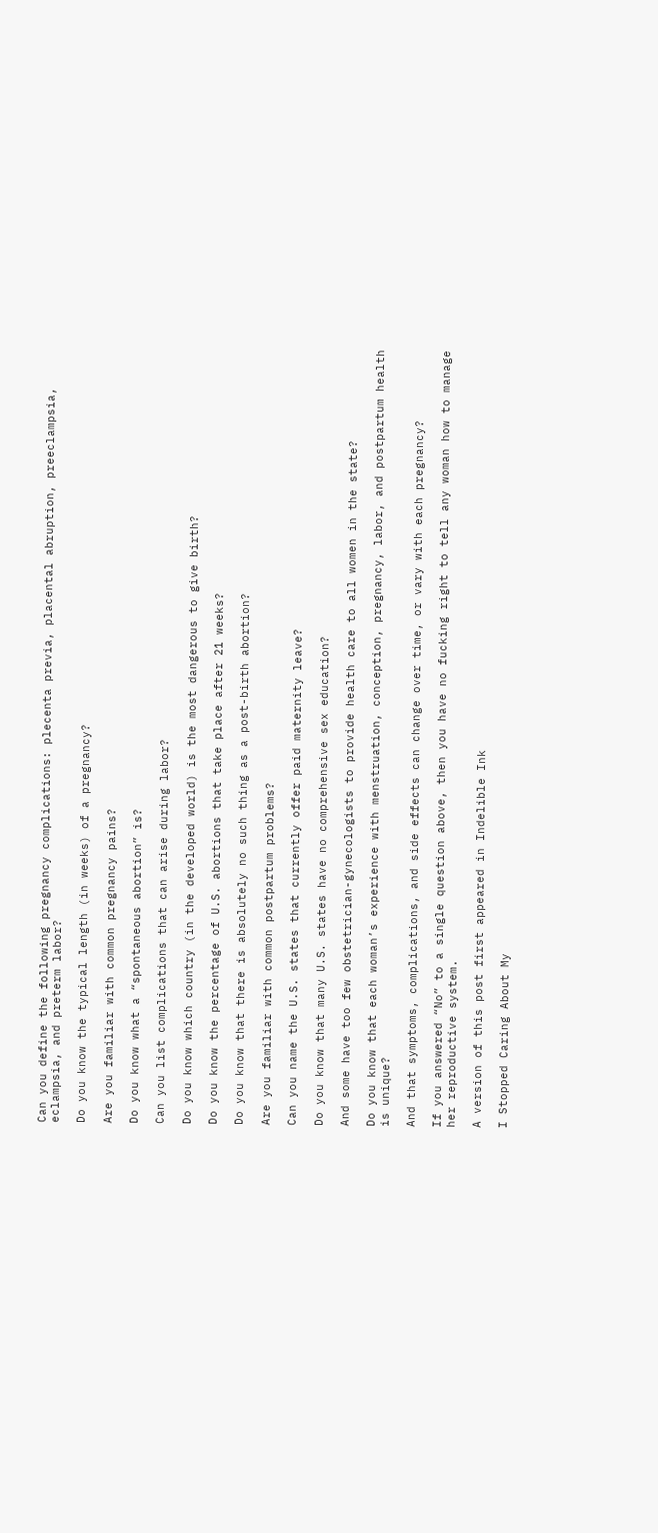Can you define the following pregnancy complications: plecenta previa, placental abruption, preeclampsia, eclampsia, and preterm labor?

Do you know the typical length (in weeks) of a pregnancy?

Are you familiar with common pregnancy pains?

Do you know what a “spontaneous abortion” is?

Can you list complications that can arise during labor?

Do you know which country (in the developed world) is the most dangerous to give birth?

Do you know the percentage of U.S. abortions that take place after 21 weeks?

Do you know that there is absolutely no such thing as a post-birth abortion?

Are you familiar with common postpartum problems?

Can you name the U.S. states that currently offer paid maternity leave?

Do you know that many U.S. states have no comprehensive sex education?

And some have too few obstetrician-gynecologists to provide health care to all women in the state?

Do you know that each woman’s experience with menstruation, conception, pregnancy, labor, and postpartum health is unique?

And that symptoms, complications, and side effects can change over time, or vary with each pregnancy?

If you answered “No” to a single question above, then you have no fucking right to tell any woman how to manage her reproductive system.

A version of this post first appeared in Indelible Ink

I Stopped Caring About My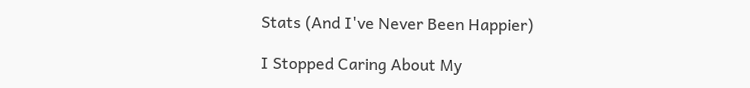Stats (And I've Never Been Happier)

I Stopped Caring About My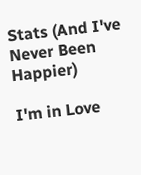Stats (And I've Never Been Happier)

I'm in Love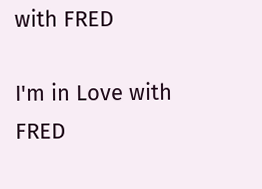with FRED

I'm in Love with FRED